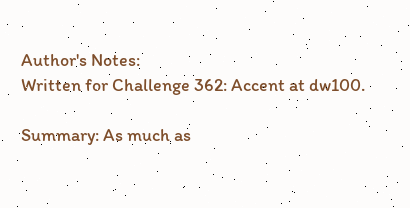Author's Notes:
Written for Challenge 362: Accent at dw100.

Summary: As much as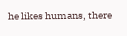he likes humans, there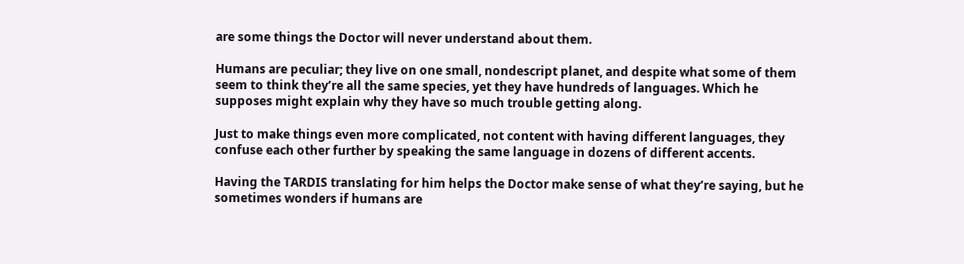are some things the Doctor will never understand about them.

Humans are peculiar; they live on one small, nondescript planet, and despite what some of them seem to think they’re all the same species, yet they have hundreds of languages. Which he supposes might explain why they have so much trouble getting along.

Just to make things even more complicated, not content with having different languages, they confuse each other further by speaking the same language in dozens of different accents.

Having the TARDIS translating for him helps the Doctor make sense of what they’re saying, but he sometimes wonders if humans are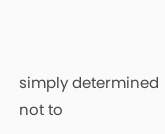simply determined not to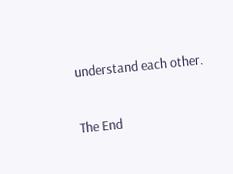understand each other.

The End